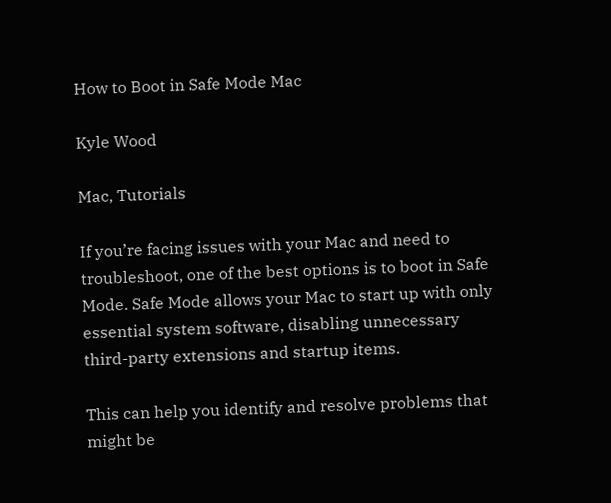How to Boot in Safe Mode Mac

Kyle Wood

Mac, Tutorials

If you’re facing issues with your Mac and need to troubleshoot, one of the best options is to boot in Safe Mode. Safe Mode allows your Mac to start up with only essential system software, disabling unnecessary third-party extensions and startup items.

This can help you identify and resolve problems that might be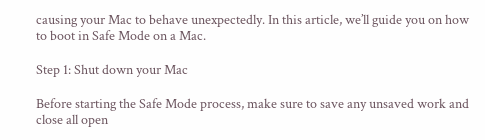causing your Mac to behave unexpectedly. In this article, we’ll guide you on how to boot in Safe Mode on a Mac.

Step 1: Shut down your Mac

Before starting the Safe Mode process, make sure to save any unsaved work and close all open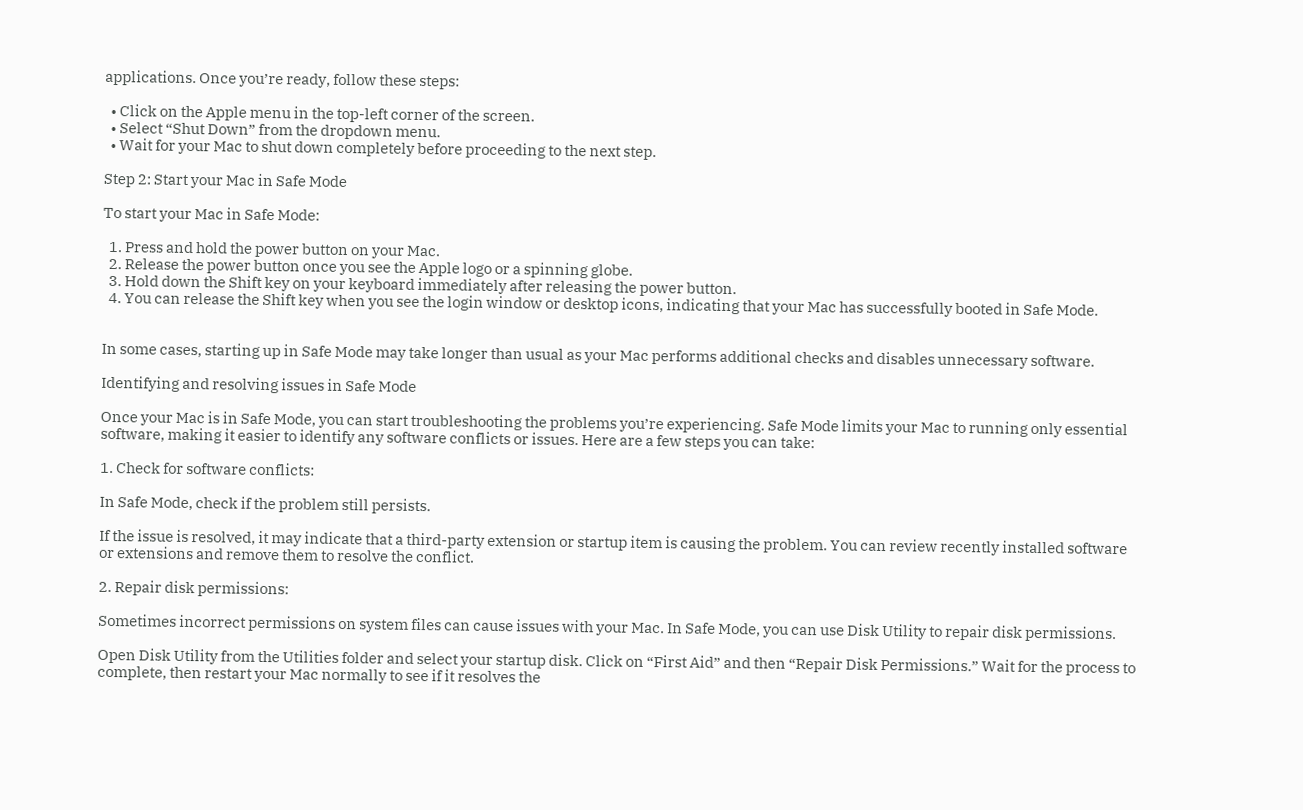applications. Once you’re ready, follow these steps:

  • Click on the Apple menu in the top-left corner of the screen.
  • Select “Shut Down” from the dropdown menu.
  • Wait for your Mac to shut down completely before proceeding to the next step.

Step 2: Start your Mac in Safe Mode

To start your Mac in Safe Mode:

  1. Press and hold the power button on your Mac.
  2. Release the power button once you see the Apple logo or a spinning globe.
  3. Hold down the Shift key on your keyboard immediately after releasing the power button.
  4. You can release the Shift key when you see the login window or desktop icons, indicating that your Mac has successfully booted in Safe Mode.


In some cases, starting up in Safe Mode may take longer than usual as your Mac performs additional checks and disables unnecessary software.

Identifying and resolving issues in Safe Mode

Once your Mac is in Safe Mode, you can start troubleshooting the problems you’re experiencing. Safe Mode limits your Mac to running only essential software, making it easier to identify any software conflicts or issues. Here are a few steps you can take:

1. Check for software conflicts:

In Safe Mode, check if the problem still persists.

If the issue is resolved, it may indicate that a third-party extension or startup item is causing the problem. You can review recently installed software or extensions and remove them to resolve the conflict.

2. Repair disk permissions:

Sometimes incorrect permissions on system files can cause issues with your Mac. In Safe Mode, you can use Disk Utility to repair disk permissions.

Open Disk Utility from the Utilities folder and select your startup disk. Click on “First Aid” and then “Repair Disk Permissions.” Wait for the process to complete, then restart your Mac normally to see if it resolves the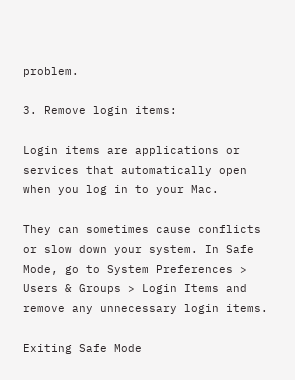problem.

3. Remove login items:

Login items are applications or services that automatically open when you log in to your Mac.

They can sometimes cause conflicts or slow down your system. In Safe Mode, go to System Preferences > Users & Groups > Login Items and remove any unnecessary login items.

Exiting Safe Mode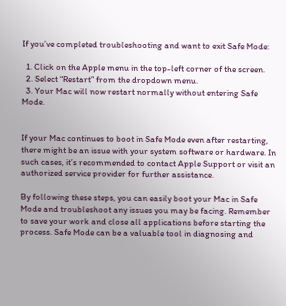If you’ve completed troubleshooting and want to exit Safe Mode:

  1. Click on the Apple menu in the top-left corner of the screen.
  2. Select “Restart” from the dropdown menu.
  3. Your Mac will now restart normally without entering Safe Mode.


If your Mac continues to boot in Safe Mode even after restarting, there might be an issue with your system software or hardware. In such cases, it’s recommended to contact Apple Support or visit an authorized service provider for further assistance.

By following these steps, you can easily boot your Mac in Safe Mode and troubleshoot any issues you may be facing. Remember to save your work and close all applications before starting the process. Safe Mode can be a valuable tool in diagnosing and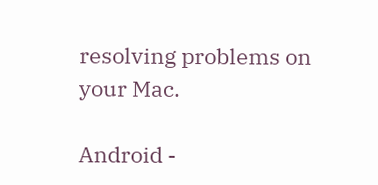resolving problems on your Mac.

Android -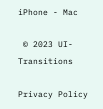iPhone - Mac

 © 2023 UI-Transitions

Privacy Policy